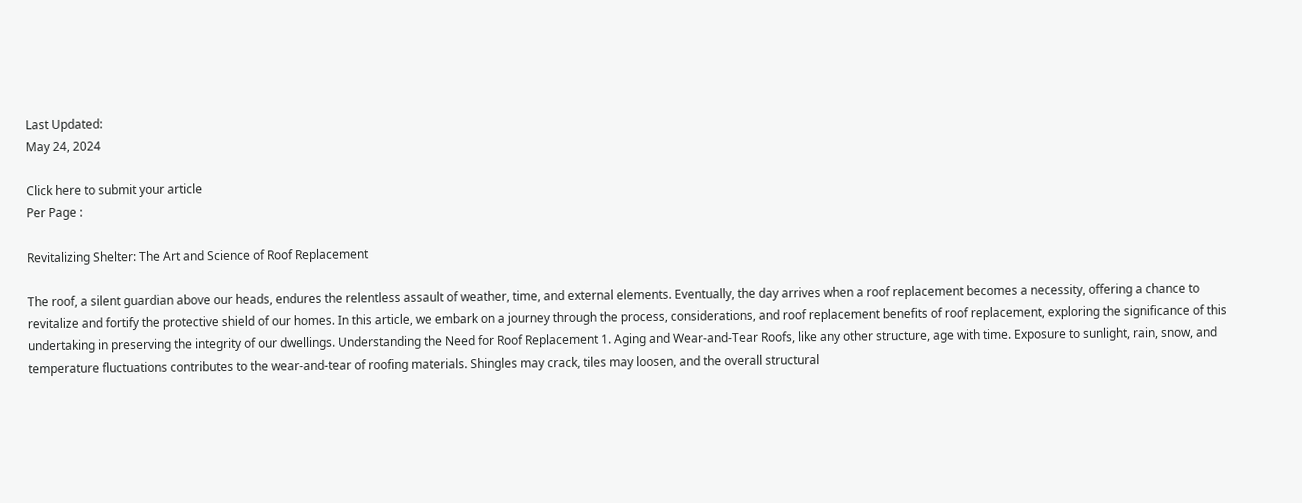Last Updated:
May 24, 2024

Click here to submit your article
Per Page :

Revitalizing Shelter: The Art and Science of Roof Replacement

The roof, a silent guardian above our heads, endures the relentless assault of weather, time, and external elements. Eventually, the day arrives when a roof replacement becomes a necessity, offering a chance to revitalize and fortify the protective shield of our homes. In this article, we embark on a journey through the process, considerations, and roof replacement benefits of roof replacement, exploring the significance of this undertaking in preserving the integrity of our dwellings. Understanding the Need for Roof Replacement 1. Aging and Wear-and-Tear Roofs, like any other structure, age with time. Exposure to sunlight, rain, snow, and temperature fluctuations contributes to the wear-and-tear of roofing materials. Shingles may crack, tiles may loosen, and the overall structural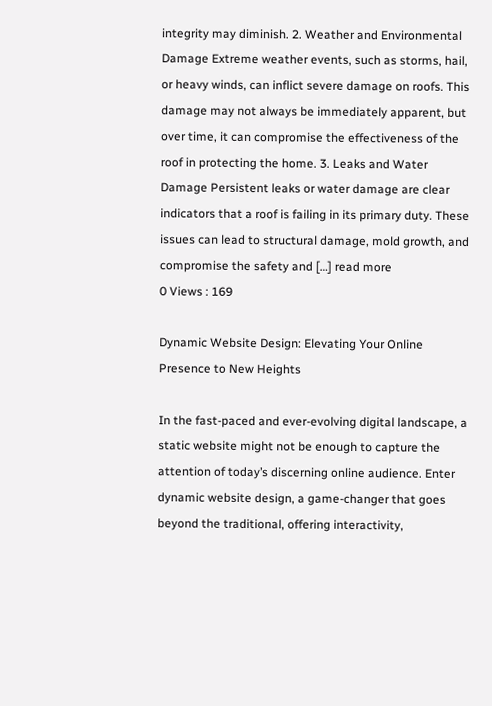integrity may diminish. 2. Weather and Environmental Damage Extreme weather events, such as storms, hail, or heavy winds, can inflict severe damage on roofs. This damage may not always be immediately apparent, but over time, it can compromise the effectiveness of the roof in protecting the home. 3. Leaks and Water Damage Persistent leaks or water damage are clear indicators that a roof is failing in its primary duty. These issues can lead to structural damage, mold growth, and compromise the safety and […] read more
0 Views : 169

Dynamic Website Design: Elevating Your Online Presence to New Heights

In the fast-paced and ever-evolving digital landscape, a static website might not be enough to capture the attention of today’s discerning online audience. Enter dynamic website design, a game-changer that goes beyond the traditional, offering interactivity,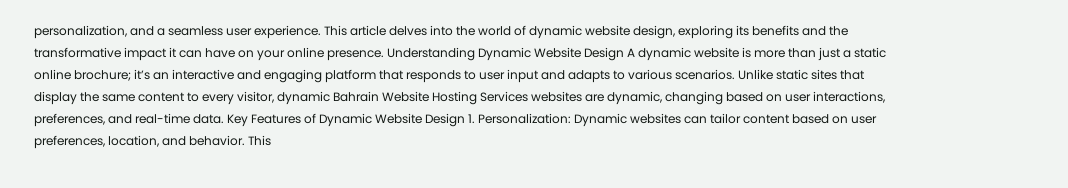personalization, and a seamless user experience. This article delves into the world of dynamic website design, exploring its benefits and the transformative impact it can have on your online presence. Understanding Dynamic Website Design A dynamic website is more than just a static online brochure; it’s an interactive and engaging platform that responds to user input and adapts to various scenarios. Unlike static sites that display the same content to every visitor, dynamic Bahrain Website Hosting Services websites are dynamic, changing based on user interactions, preferences, and real-time data. Key Features of Dynamic Website Design 1. Personalization: Dynamic websites can tailor content based on user preferences, location, and behavior. This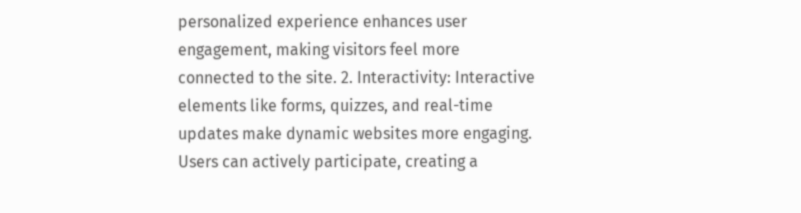personalized experience enhances user engagement, making visitors feel more connected to the site. 2. Interactivity: Interactive elements like forms, quizzes, and real-time updates make dynamic websites more engaging. Users can actively participate, creating a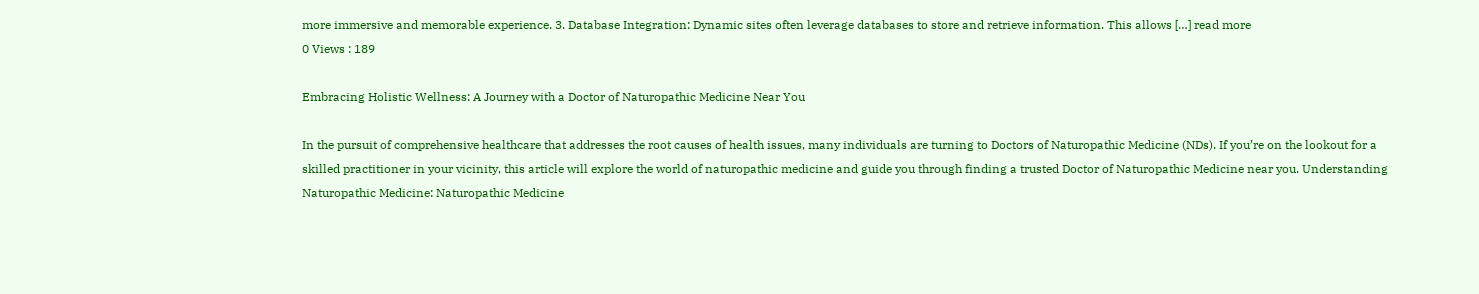more immersive and memorable experience. 3. Database Integration: Dynamic sites often leverage databases to store and retrieve information. This allows […] read more
0 Views : 189

Embracing Holistic Wellness: A Journey with a Doctor of Naturopathic Medicine Near You

In the pursuit of comprehensive healthcare that addresses the root causes of health issues, many individuals are turning to Doctors of Naturopathic Medicine (NDs). If you’re on the lookout for a skilled practitioner in your vicinity, this article will explore the world of naturopathic medicine and guide you through finding a trusted Doctor of Naturopathic Medicine near you. Understanding Naturopathic Medicine: Naturopathic Medicine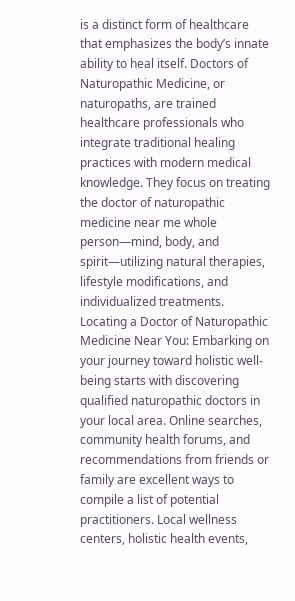is a distinct form of healthcare that emphasizes the body’s innate ability to heal itself. Doctors of Naturopathic Medicine, or naturopaths, are trained healthcare professionals who integrate traditional healing practices with modern medical knowledge. They focus on treating the doctor of naturopathic medicine near me whole person—mind, body, and spirit—utilizing natural therapies, lifestyle modifications, and individualized treatments. Locating a Doctor of Naturopathic Medicine Near You: Embarking on your journey toward holistic well-being starts with discovering qualified naturopathic doctors in your local area. Online searches, community health forums, and recommendations from friends or family are excellent ways to compile a list of potential practitioners. Local wellness centers, holistic health events,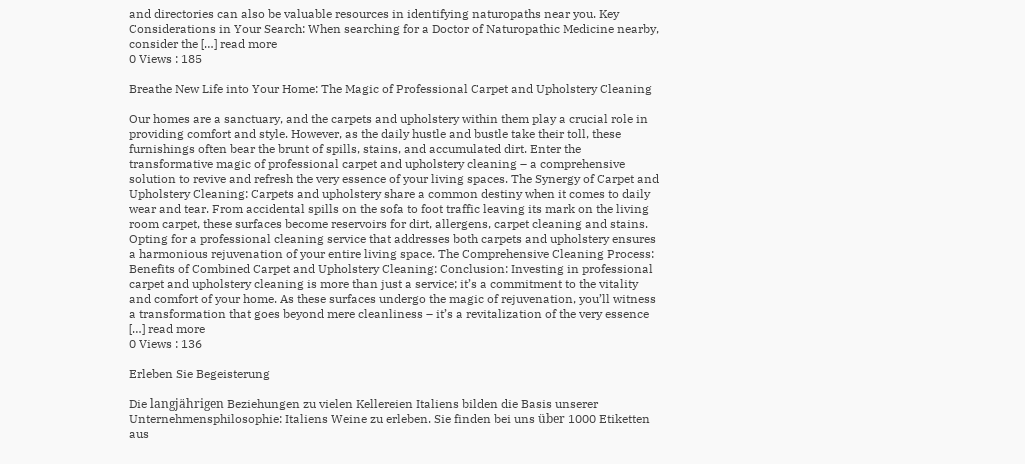and directories can also be valuable resources in identifying naturopaths near you. Key Considerations in Your Search: When searching for a Doctor of Naturopathic Medicine nearby, consider the […] read more
0 Views : 185

Breathe New Life into Your Home: The Magic of Professional Carpet and Upholstery Cleaning

Our homes are a sanctuary, and the carpets and upholstery within them play a crucial role in providing comfort and style. However, as the daily hustle and bustle take their toll, these furnishings often bear the brunt of spills, stains, and accumulated dirt. Enter the transformative magic of professional carpet and upholstery cleaning – a comprehensive solution to revive and refresh the very essence of your living spaces. The Synergy of Carpet and Upholstery Cleaning: Carpets and upholstery share a common destiny when it comes to daily wear and tear. From accidental spills on the sofa to foot traffic leaving its mark on the living room carpet, these surfaces become reservoirs for dirt, allergens, carpet cleaning and stains. Opting for a professional cleaning service that addresses both carpets and upholstery ensures a harmonious rejuvenation of your entire living space. The Comprehensive Cleaning Process: Benefits of Combined Carpet and Upholstery Cleaning: Conclusion: Investing in professional carpet and upholstery cleaning is more than just a service; it’s a commitment to the vitality and comfort of your home. As these surfaces undergo the magic of rejuvenation, you’ll witness a transformation that goes beyond mere cleanliness – it’s a revitalization of the very essence […] read more
0 Views : 136

Erleben Sie Begeisterung

Die langjährigen Beziehungen zu vielen Kellereien Italiens bilden die Basis unserer Unternehmensphilosophie: Italiens Weine zu erleben. Sie finden bei uns über 1000 Etiketten aus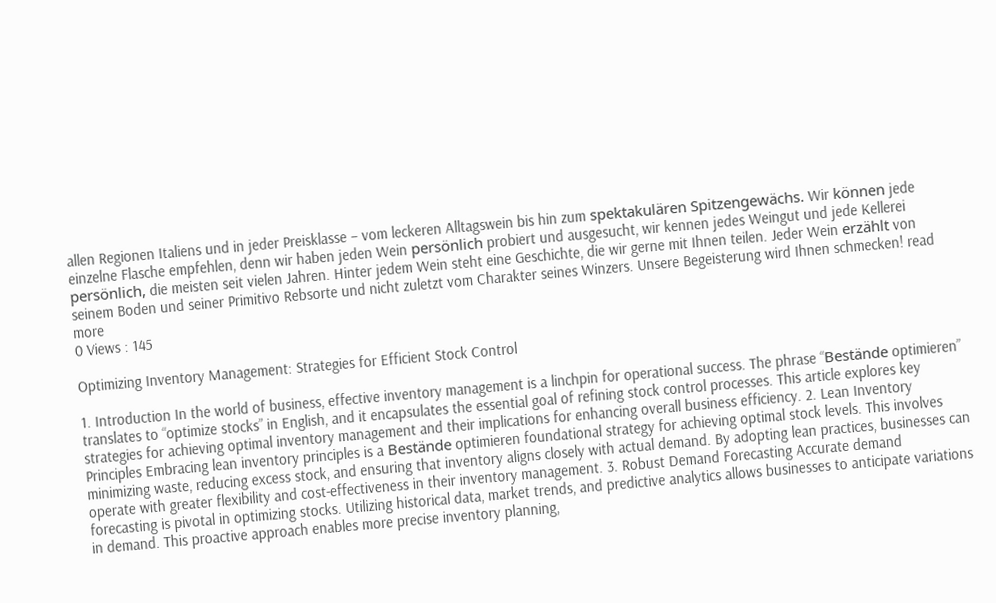allen Regionen Italiens und in jeder Preisklasse – vom leckeren Alltagswein bis hin zum spektakulären Spitzengewächs. Wir können jede einzelne Flasche empfehlen, denn wir haben jeden Wein persönlich probiert und ausgesucht, wir kennen jedes Weingut und jede Kellerei persönlich, die meisten seit vielen Jahren. Hinter jedem Wein steht eine Geschichte, die wir gerne mit Ihnen teilen. Jeder Wein erzählt von seinem Boden und seiner Primitivo Rebsorte und nicht zuletzt vom Charakter seines Winzers. Unsere Begeisterung wird Ihnen schmecken! read more
0 Views : 145

Optimizing Inventory Management: Strategies for Efficient Stock Control

1. Introduction In the world of business, effective inventory management is a linchpin for operational success. The phrase “Bestände optimieren” translates to “optimize stocks” in English, and it encapsulates the essential goal of refining stock control processes. This article explores key strategies for achieving optimal inventory management and their implications for enhancing overall business efficiency. 2. Lean Inventory Principles Embracing lean inventory principles is a Bestände optimieren foundational strategy for achieving optimal stock levels. This involves minimizing waste, reducing excess stock, and ensuring that inventory aligns closely with actual demand. By adopting lean practices, businesses can operate with greater flexibility and cost-effectiveness in their inventory management. 3. Robust Demand Forecasting Accurate demand forecasting is pivotal in optimizing stocks. Utilizing historical data, market trends, and predictive analytics allows businesses to anticipate variations in demand. This proactive approach enables more precise inventory planning,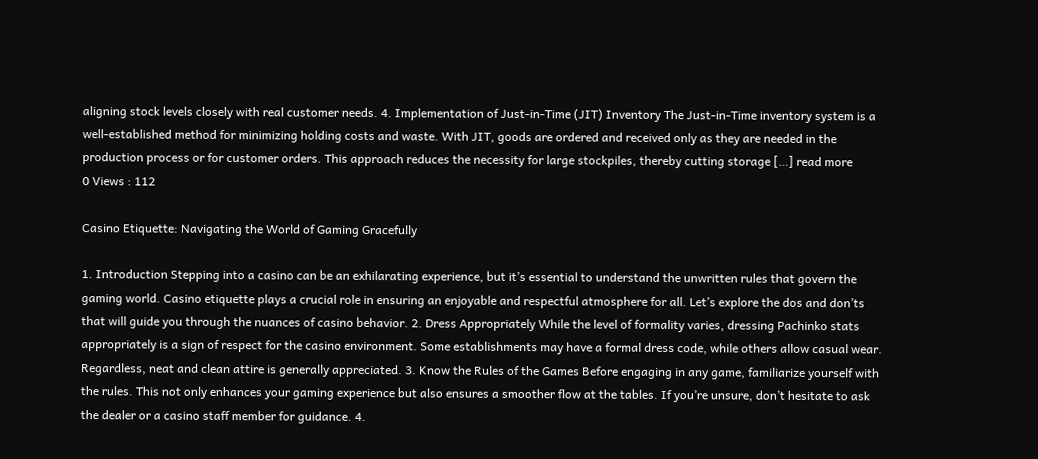aligning stock levels closely with real customer needs. 4. Implementation of Just-in-Time (JIT) Inventory The Just-in-Time inventory system is a well-established method for minimizing holding costs and waste. With JIT, goods are ordered and received only as they are needed in the production process or for customer orders. This approach reduces the necessity for large stockpiles, thereby cutting storage […] read more
0 Views : 112

Casino Etiquette: Navigating the World of Gaming Gracefully

1. Introduction Stepping into a casino can be an exhilarating experience, but it’s essential to understand the unwritten rules that govern the gaming world. Casino etiquette plays a crucial role in ensuring an enjoyable and respectful atmosphere for all. Let’s explore the dos and don’ts that will guide you through the nuances of casino behavior. 2. Dress Appropriately While the level of formality varies, dressing Pachinko stats appropriately is a sign of respect for the casino environment. Some establishments may have a formal dress code, while others allow casual wear. Regardless, neat and clean attire is generally appreciated. 3. Know the Rules of the Games Before engaging in any game, familiarize yourself with the rules. This not only enhances your gaming experience but also ensures a smoother flow at the tables. If you’re unsure, don’t hesitate to ask the dealer or a casino staff member for guidance. 4.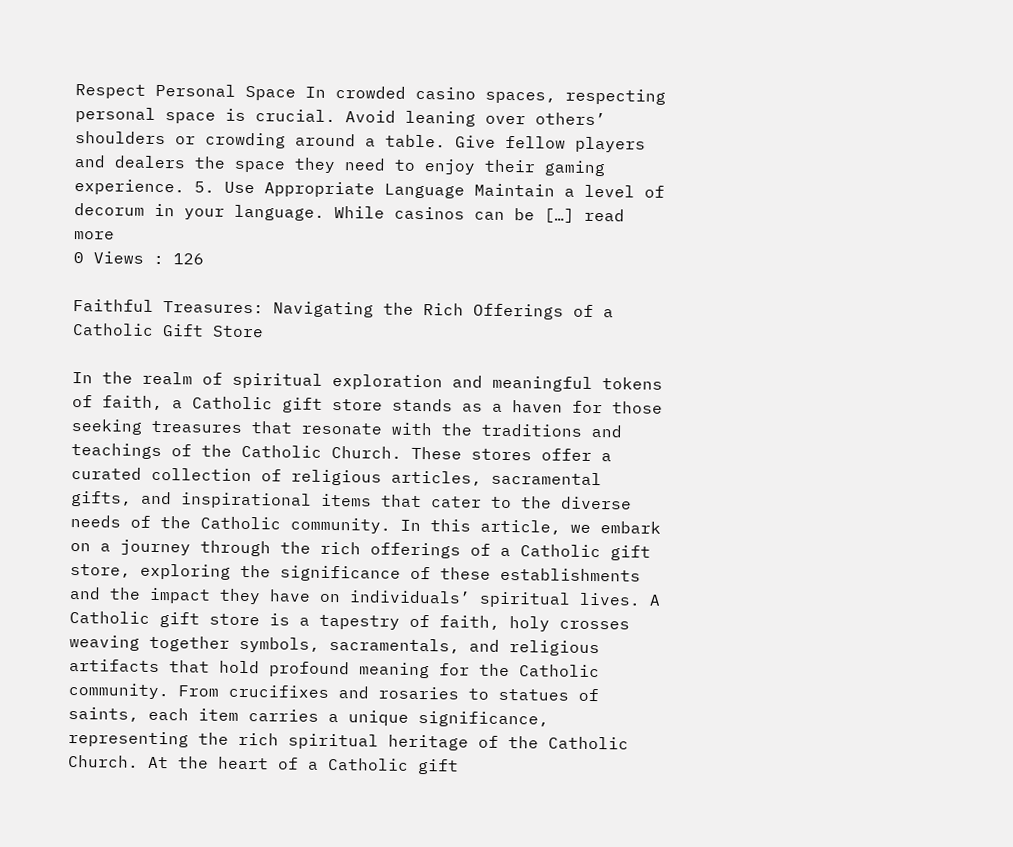Respect Personal Space In crowded casino spaces, respecting personal space is crucial. Avoid leaning over others’ shoulders or crowding around a table. Give fellow players and dealers the space they need to enjoy their gaming experience. 5. Use Appropriate Language Maintain a level of decorum in your language. While casinos can be […] read more
0 Views : 126

Faithful Treasures: Navigating the Rich Offerings of a Catholic Gift Store

In the realm of spiritual exploration and meaningful tokens of faith, a Catholic gift store stands as a haven for those seeking treasures that resonate with the traditions and teachings of the Catholic Church. These stores offer a curated collection of religious articles, sacramental gifts, and inspirational items that cater to the diverse needs of the Catholic community. In this article, we embark on a journey through the rich offerings of a Catholic gift store, exploring the significance of these establishments and the impact they have on individuals’ spiritual lives. A Catholic gift store is a tapestry of faith, holy crosses weaving together symbols, sacramentals, and religious artifacts that hold profound meaning for the Catholic community. From crucifixes and rosaries to statues of saints, each item carries a unique significance, representing the rich spiritual heritage of the Catholic Church. At the heart of a Catholic gift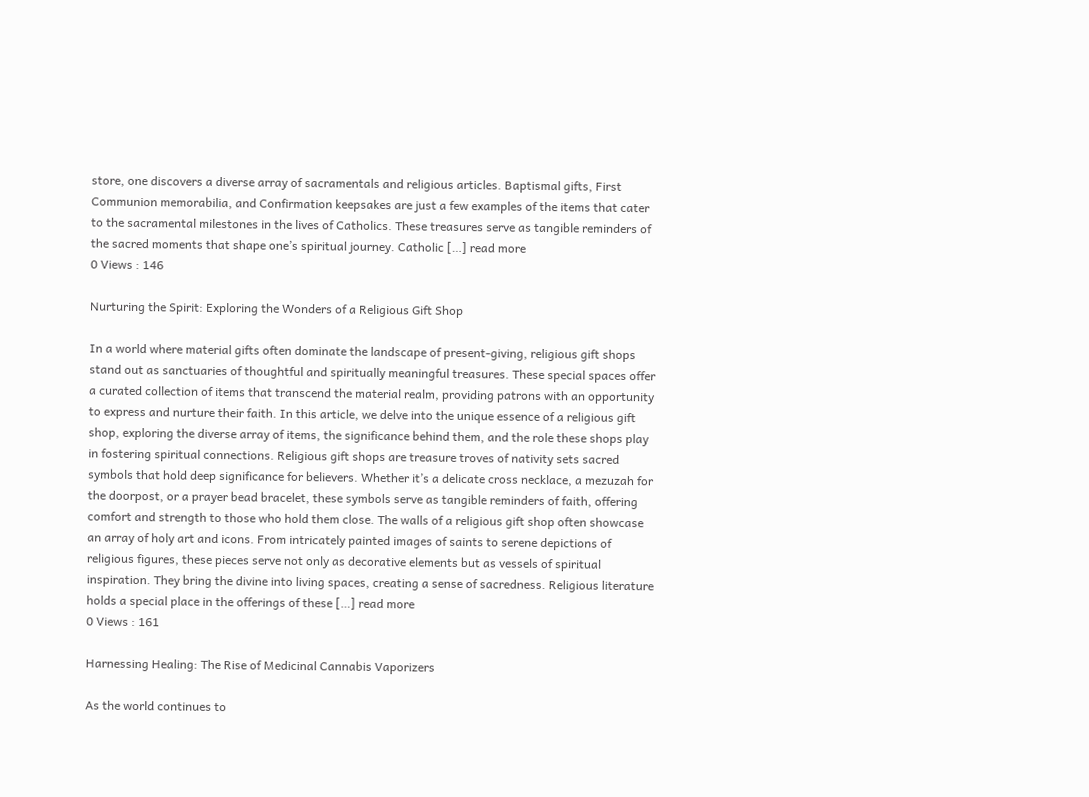store, one discovers a diverse array of sacramentals and religious articles. Baptismal gifts, First Communion memorabilia, and Confirmation keepsakes are just a few examples of the items that cater to the sacramental milestones in the lives of Catholics. These treasures serve as tangible reminders of the sacred moments that shape one’s spiritual journey. Catholic […] read more
0 Views : 146

Nurturing the Spirit: Exploring the Wonders of a Religious Gift Shop

In a world where material gifts often dominate the landscape of present-giving, religious gift shops stand out as sanctuaries of thoughtful and spiritually meaningful treasures. These special spaces offer a curated collection of items that transcend the material realm, providing patrons with an opportunity to express and nurture their faith. In this article, we delve into the unique essence of a religious gift shop, exploring the diverse array of items, the significance behind them, and the role these shops play in fostering spiritual connections. Religious gift shops are treasure troves of nativity sets sacred symbols that hold deep significance for believers. Whether it’s a delicate cross necklace, a mezuzah for the doorpost, or a prayer bead bracelet, these symbols serve as tangible reminders of faith, offering comfort and strength to those who hold them close. The walls of a religious gift shop often showcase an array of holy art and icons. From intricately painted images of saints to serene depictions of religious figures, these pieces serve not only as decorative elements but as vessels of spiritual inspiration. They bring the divine into living spaces, creating a sense of sacredness. Religious literature holds a special place in the offerings of these […] read more
0 Views : 161

Harnessing Healing: The Rise of Medicinal Cannabis Vaporizers

As the world continues to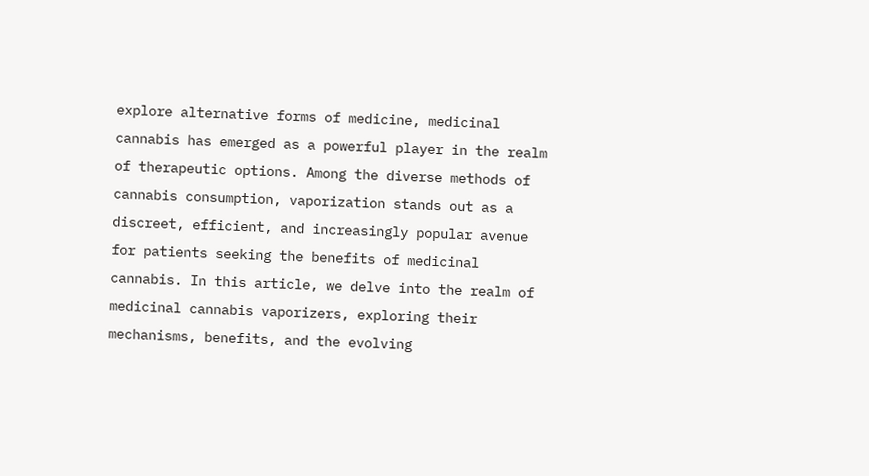explore alternative forms of medicine, medicinal cannabis has emerged as a powerful player in the realm of therapeutic options. Among the diverse methods of cannabis consumption, vaporization stands out as a discreet, efficient, and increasingly popular avenue for patients seeking the benefits of medicinal cannabis. In this article, we delve into the realm of medicinal cannabis vaporizers, exploring their mechanisms, benefits, and the evolving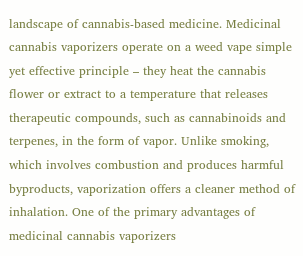landscape of cannabis-based medicine. Medicinal cannabis vaporizers operate on a weed vape simple yet effective principle – they heat the cannabis flower or extract to a temperature that releases therapeutic compounds, such as cannabinoids and terpenes, in the form of vapor. Unlike smoking, which involves combustion and produces harmful byproducts, vaporization offers a cleaner method of inhalation. One of the primary advantages of medicinal cannabis vaporizers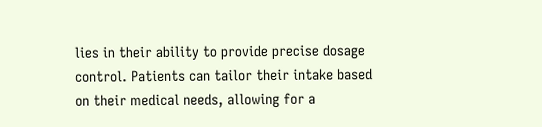lies in their ability to provide precise dosage control. Patients can tailor their intake based on their medical needs, allowing for a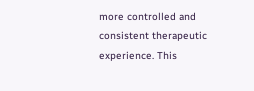more controlled and consistent therapeutic experience. This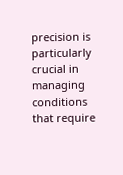precision is particularly crucial in managing conditions that require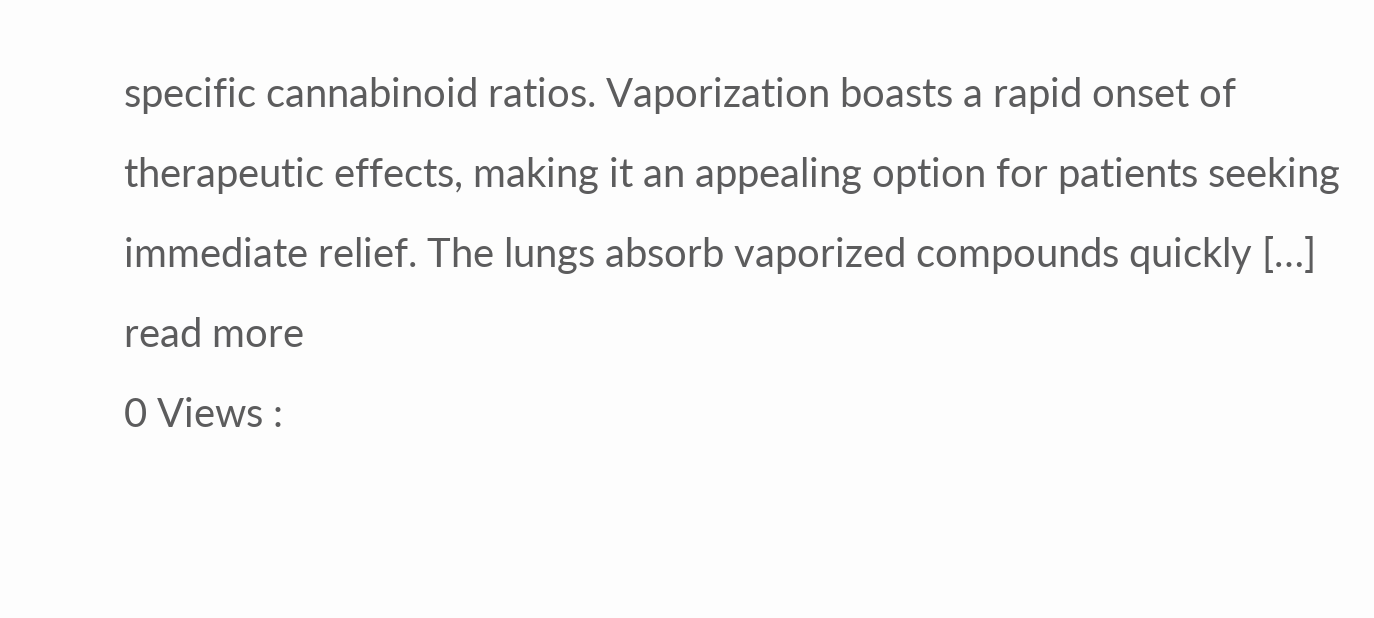specific cannabinoid ratios. Vaporization boasts a rapid onset of therapeutic effects, making it an appealing option for patients seeking immediate relief. The lungs absorb vaporized compounds quickly […] read more
0 Views :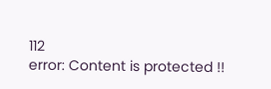112
error: Content is protected !!